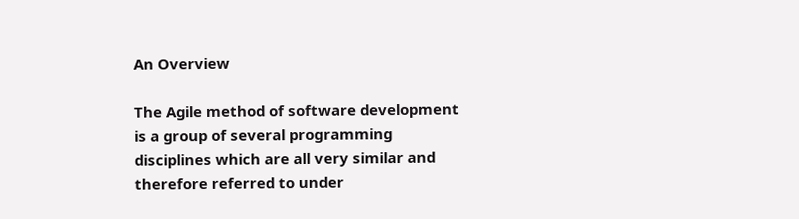An Overview

The Agile method of software development is a group of several programming disciplines which are all very similar and therefore referred to under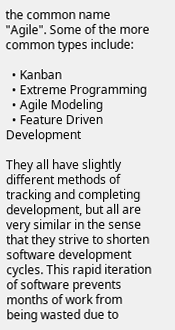the common name "Agile". Some of the more common types include:

  • Kanban
  • Extreme Programming
  • Agile Modeling
  • Feature Driven Development

They all have slightly different methods of tracking and completing development, but all are very similar in the sense that they strive to shorten software development cycles. This rapid iteration of software prevents months of work from being wasted due to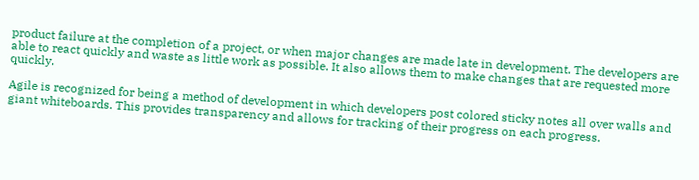product failure at the completion of a project, or when major changes are made late in development. The developers are able to react quickly and waste as little work as possible. It also allows them to make changes that are requested more quickly.

Agile is recognized for being a method of development in which developers post colored sticky notes all over walls and giant whiteboards. This provides transparency and allows for tracking of their progress on each progress.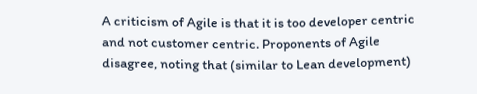A criticism of Agile is that it is too developer centric and not customer centric. Proponents of Agile disagree, noting that (similar to Lean development)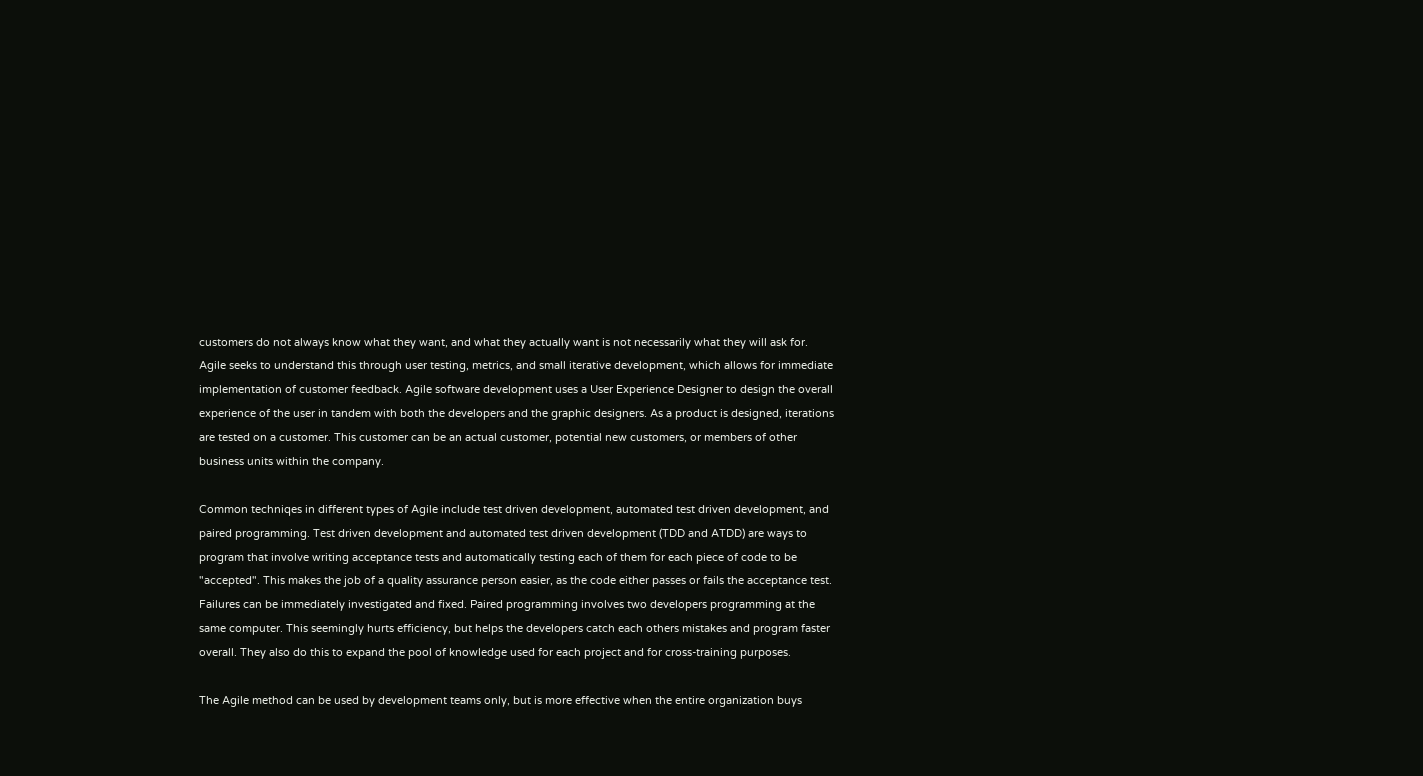customers do not always know what they want, and what they actually want is not necessarily what they will ask for. Agile seeks to understand this through user testing, metrics, and small iterative development, which allows for immediate implementation of customer feedback. Agile software development uses a User Experience Designer to design the overall experience of the user in tandem with both the developers and the graphic designers. As a product is designed, iterations are tested on a customer. This customer can be an actual customer, potential new customers, or members of other business units within the company.

Common techniqes in different types of Agile include test driven development, automated test driven development, and paired programming. Test driven development and automated test driven development (TDD and ATDD) are ways to program that involve writing acceptance tests and automatically testing each of them for each piece of code to be "accepted". This makes the job of a quality assurance person easier, as the code either passes or fails the acceptance test. Failures can be immediately investigated and fixed. Paired programming involves two developers programming at the same computer. This seemingly hurts efficiency, but helps the developers catch each others mistakes and program faster overall. They also do this to expand the pool of knowledge used for each project and for cross-training purposes.

The Agile method can be used by development teams only, but is more effective when the entire organization buys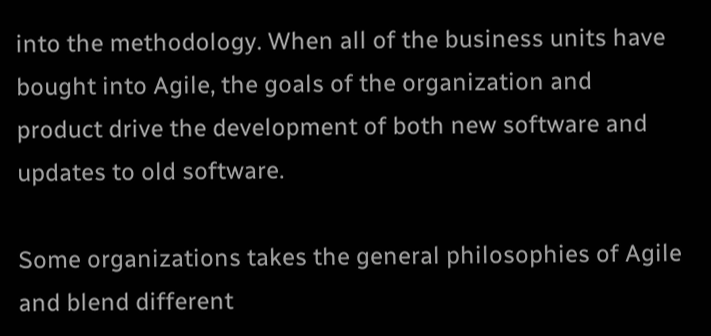into the methodology. When all of the business units have bought into Agile, the goals of the organization and product drive the development of both new software and updates to old software.

Some organizations takes the general philosophies of Agile and blend different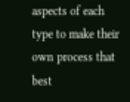aspects of each type to make their own process that best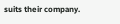suits their company.